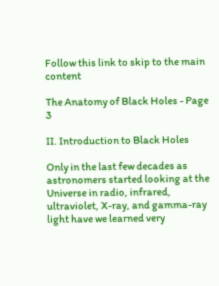Follow this link to skip to the main content

The Anatomy of Black Holes - Page 3

II. Introduction to Black Holes

Only in the last few decades as astronomers started looking at the Universe in radio, infrared, ultraviolet, X-ray, and gamma-ray light have we learned very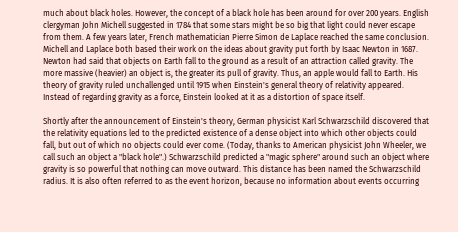much about black holes. However, the concept of a black hole has been around for over 200 years. English clergyman John Michell suggested in 1784 that some stars might be so big that light could never escape from them. A few years later, French mathematician Pierre Simon de Laplace reached the same conclusion. Michell and Laplace both based their work on the ideas about gravity put forth by Isaac Newton in 1687. Newton had said that objects on Earth fall to the ground as a result of an attraction called gravity. The more massive (heavier) an object is, the greater its pull of gravity. Thus, an apple would fall to Earth. His theory of gravity ruled unchallenged until 1915 when Einstein's general theory of relativity appeared. Instead of regarding gravity as a force, Einstein looked at it as a distortion of space itself.

Shortly after the announcement of Einstein's theory, German physicist Karl Schwarzschild discovered that the relativity equations led to the predicted existence of a dense object into which other objects could fall, but out of which no objects could ever come. (Today, thanks to American physicist John Wheeler, we call such an object a "black hole".) Schwarzschild predicted a "magic sphere" around such an object where gravity is so powerful that nothing can move outward. This distance has been named the Schwarzschild radius. It is also often referred to as the event horizon, because no information about events occurring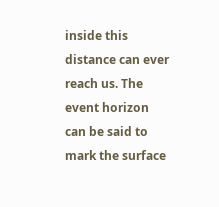inside this distance can ever reach us. The event horizon can be said to mark the surface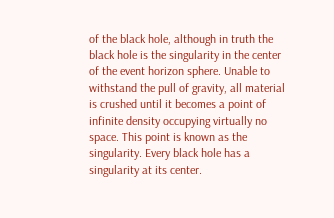of the black hole, although in truth the black hole is the singularity in the center of the event horizon sphere. Unable to withstand the pull of gravity, all material is crushed until it becomes a point of infinite density occupying virtually no space. This point is known as the singularity. Every black hole has a singularity at its center.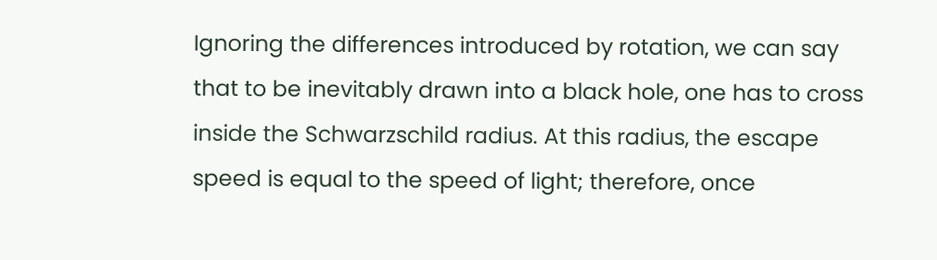Ignoring the differences introduced by rotation, we can say that to be inevitably drawn into a black hole, one has to cross inside the Schwarzschild radius. At this radius, the escape speed is equal to the speed of light; therefore, once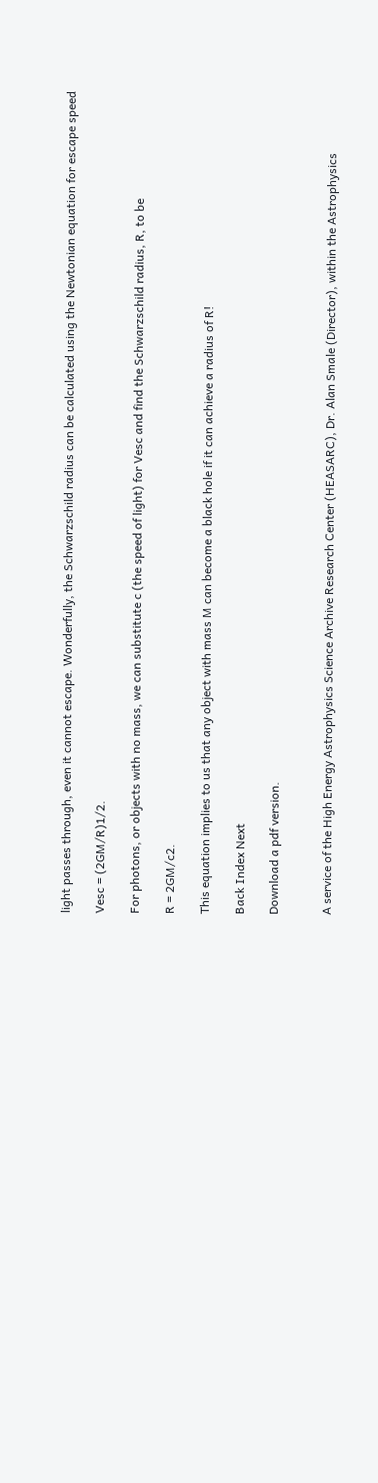light passes through, even it cannot escape. Wonderfully, the Schwarzschild radius can be calculated using the Newtonian equation for escape speed

Vesc = (2GM/R)1/2.

For photons, or objects with no mass, we can substitute c (the speed of light) for Vesc and find the Schwarzschild radius, R, to be

R = 2GM/c2.

This equation implies to us that any object with mass M can become a black hole if it can achieve a radius of R!

Back Index Next

Download a pdf version.


A service of the High Energy Astrophysics Science Archive Research Center (HEASARC), Dr. Alan Smale (Director), within the Astrophysics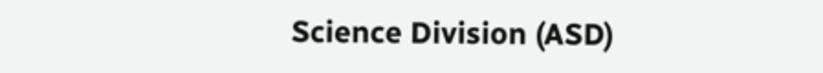Science Division (ASD)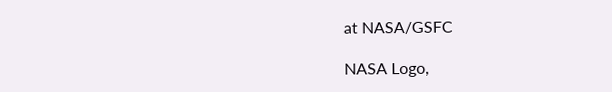at NASA/GSFC

NASA Logo,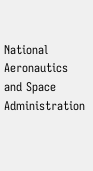National Aeronautics and Space Administration